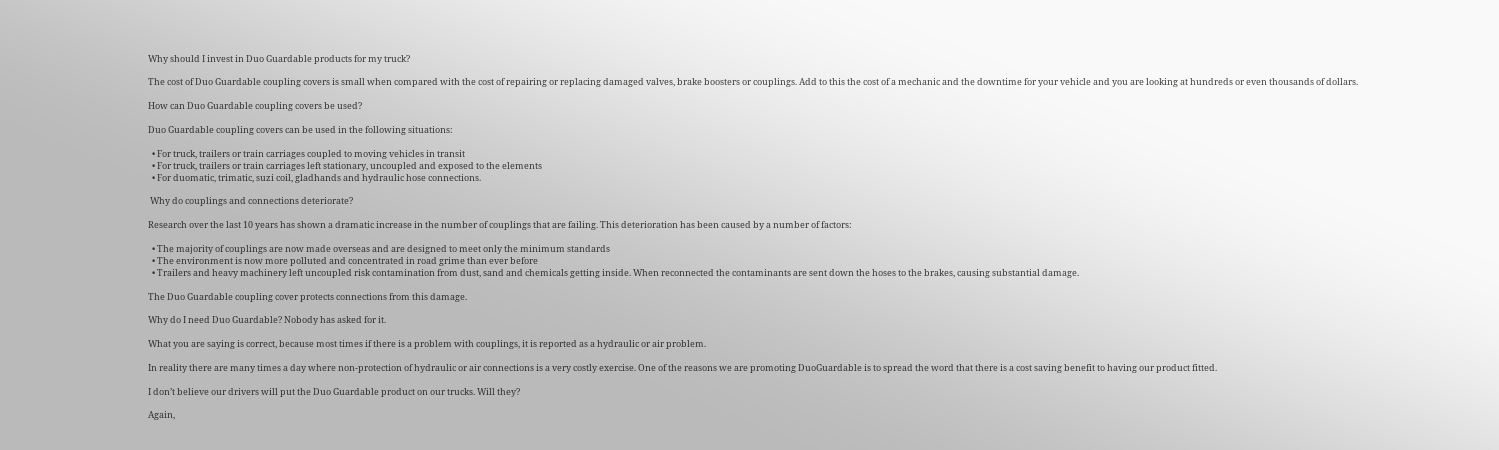Why should I invest in Duo Guardable products for my truck?

The cost of Duo Guardable coupling covers is small when compared with the cost of repairing or replacing damaged valves, brake boosters or couplings. Add to this the cost of a mechanic and the downtime for your vehicle and you are looking at hundreds or even thousands of dollars.

How can Duo Guardable coupling covers be used?

Duo Guardable coupling covers can be used in the following situations:

  • For truck, trailers or train carriages coupled to moving vehicles in transit
  • For truck, trailers or train carriages left stationary, uncoupled and exposed to the elements
  • For duomatic, trimatic, suzi coil, gladhands and hydraulic hose connections.

 Why do couplings and connections deteriorate?

Research over the last 10 years has shown a dramatic increase in the number of couplings that are failing. This deterioration has been caused by a number of factors:

  • The majority of couplings are now made overseas and are designed to meet only the minimum standards
  • The environment is now more polluted and concentrated in road grime than ever before
  • Trailers and heavy machinery left uncoupled risk contamination from dust, sand and chemicals getting inside. When reconnected the contaminants are sent down the hoses to the brakes, causing substantial damage.

The Duo Guardable coupling cover protects connections from this damage.

Why do I need Duo Guardable? Nobody has asked for it.

What you are saying is correct, because most times if there is a problem with couplings, it is reported as a hydraulic or air problem.

In reality there are many times a day where non-protection of hydraulic or air connections is a very costly exercise. One of the reasons we are promoting DuoGuardable is to spread the word that there is a cost saving benefit to having our product fitted.

I don’t believe our drivers will put the Duo Guardable product on our trucks. Will they?

Again,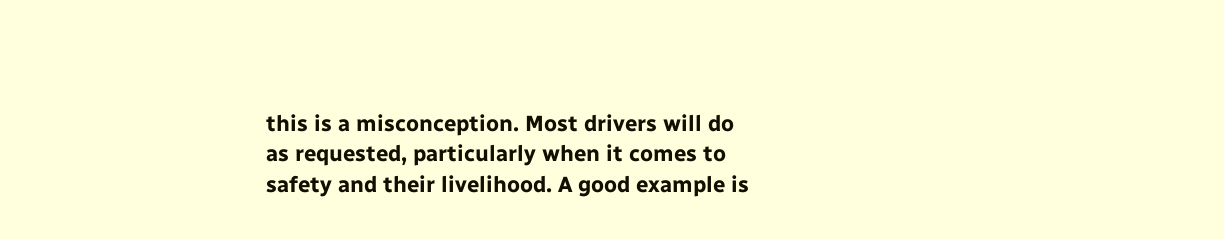this is a misconception. Most drivers will do as requested, particularly when it comes to safety and their livelihood. A good example is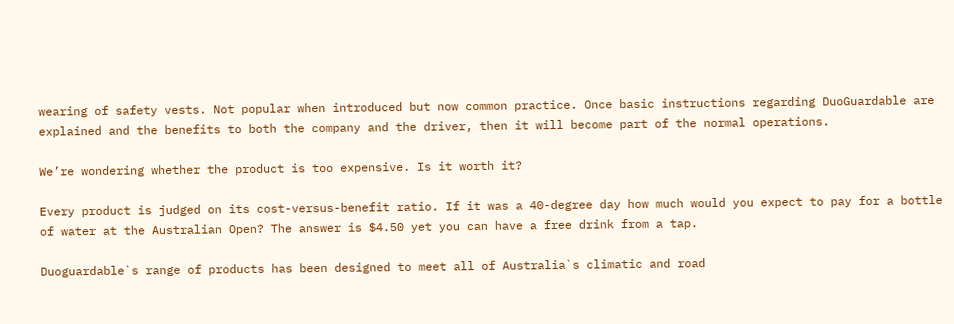wearing of safety vests. Not popular when introduced but now common practice. Once basic instructions regarding DuoGuardable are explained and the benefits to both the company and the driver, then it will become part of the normal operations.

We’re wondering whether the product is too expensive. Is it worth it?

Every product is judged on its cost-versus-benefit ratio. If it was a 40-degree day how much would you expect to pay for a bottle of water at the Australian Open? The answer is $4.50 yet you can have a free drink from a tap.

Duoguardable`s range of products has been designed to meet all of Australia`s climatic and road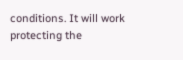conditions. It will work protecting the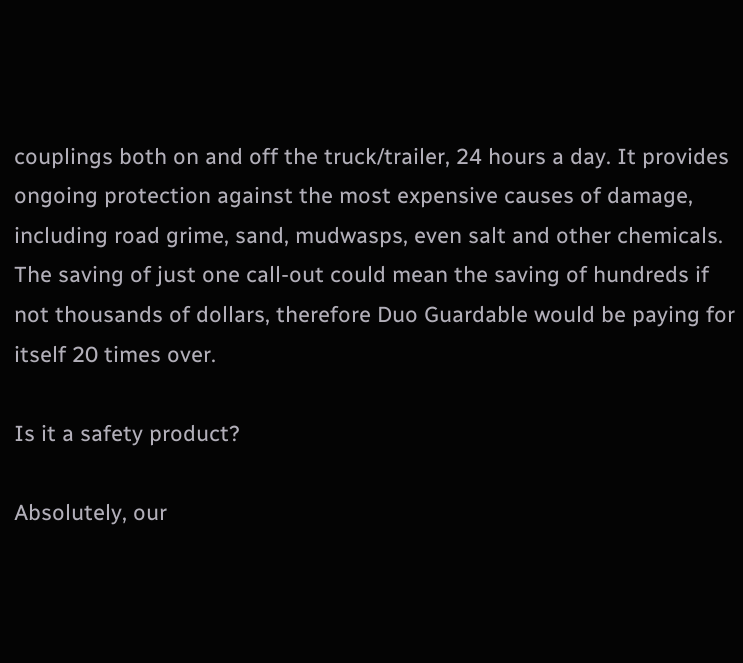couplings both on and off the truck/trailer, 24 hours a day. It provides ongoing protection against the most expensive causes of damage, including road grime, sand, mudwasps, even salt and other chemicals. The saving of just one call-out could mean the saving of hundreds if not thousands of dollars, therefore Duo Guardable would be paying for itself 20 times over.

Is it a safety product?

Absolutely, our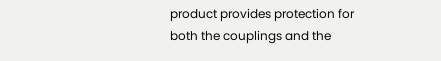product provides protection for both the couplings and the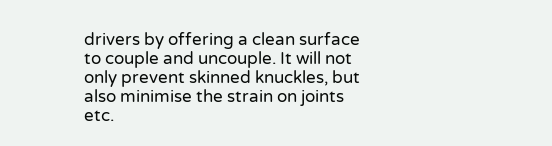drivers by offering a clean surface to couple and uncouple. It will not only prevent skinned knuckles, but also minimise the strain on joints etc.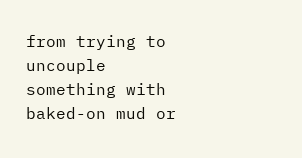from trying to uncouple something with baked-on mud or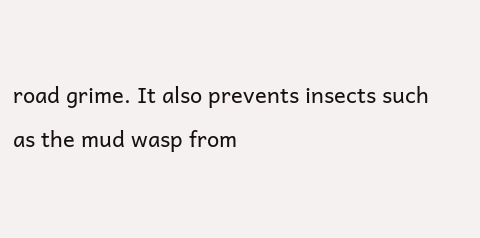road grime. It also prevents insects such as the mud wasp from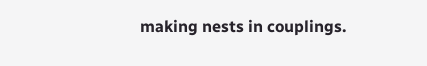making nests in couplings.